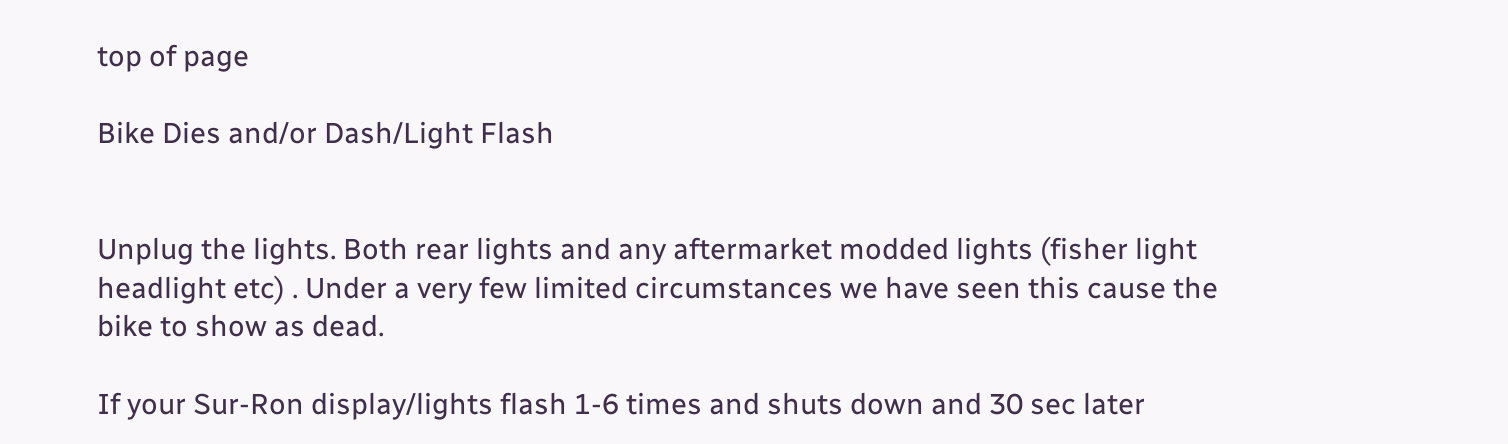top of page

Bike Dies and/or Dash/Light Flash


Unplug the lights. Both rear lights and any aftermarket modded lights (fisher light headlight etc) . Under a very few limited circumstances we have seen this cause the bike to show as dead.

If your Sur-Ron display/lights flash 1-6 times and shuts down and 30 sec later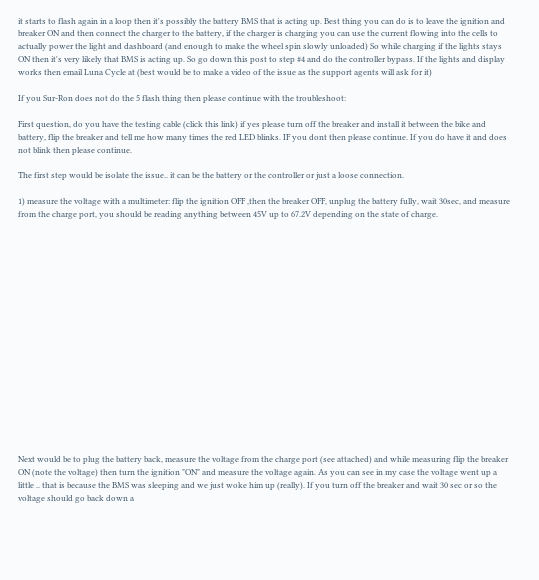it starts to flash again in a loop then it's possibly the battery BMS that is acting up. Best thing you can do is to leave the ignition and breaker ON and then connect the charger to the battery, if the charger is charging you can use the current flowing into the cells to actually power the light and dashboard (and enough to make the wheel spin slowly unloaded) So while charging if the lights stays ON then it's very likely that BMS is acting up. So go down this post to step #4 and do the controller bypass. If the lights and display works then email Luna Cycle at (best would be to make a video of the issue as the support agents will ask for it)

If you Sur-Ron does not do the 5 flash thing then please continue with the troubleshoot:

First question, do you have the testing cable (click this link) if yes please turn off the breaker and install it between the bike and battery, flip the breaker and tell me how many times the red LED blinks. IF you dont then please continue. If you do have it and does not blink then please continue.

The first step would be isolate the issue.. it can be the battery or the controller or just a loose connection.

1) measure the voltage with a multimeter: flip the ignition OFF ,then the breaker OFF, unplug the battery fully, wait 30sec, and measure from the charge port, you should be reading anything between 45V up to 67.2V depending on the state of charge.


















Next would be to plug the battery back, measure the voltage from the charge port (see attached) and while measuring flip the breaker ON (note the voltage) then turn the ignition "ON" and measure the voltage again. As you can see in my case the voltage went up a little .. that is because the BMS was sleeping and we just woke him up (really). If you turn off the breaker and wait 30 sec or so the voltage should go back down a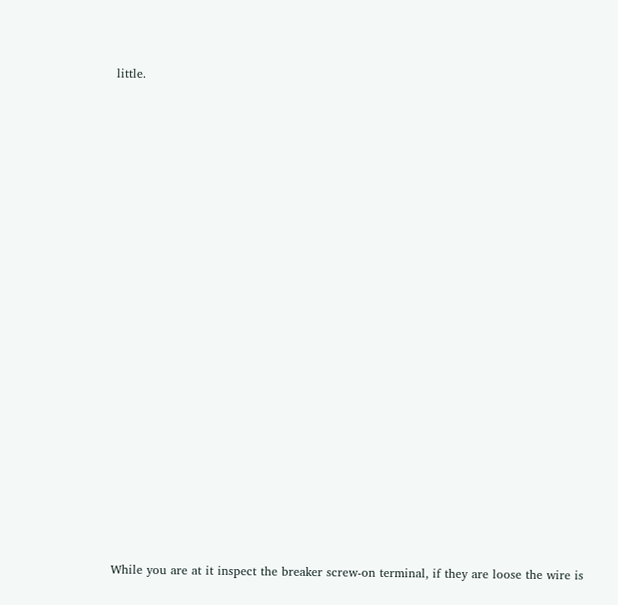little.



















While you are at it inspect the breaker screw-on terminal, if they are loose the wire is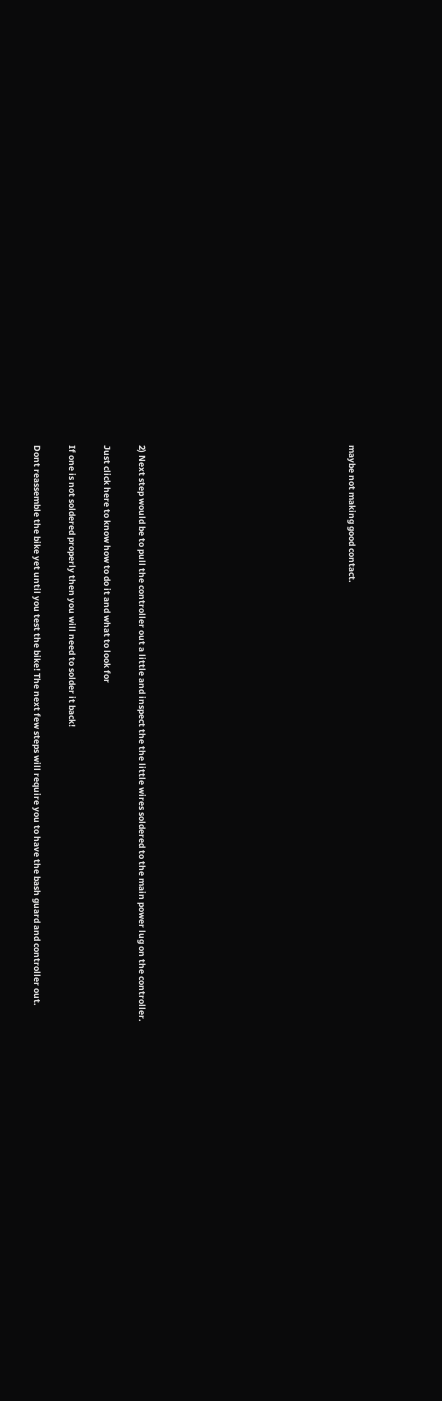maybe not making good contact.











2) Next step would be to pull the controller out a little and inspect the the little wires soldered to the main power lug on the controller.

Just click here to know how to do it and what to look for

If one is not soldered properly then you will need to solder it back!

Dont reassemble the bike yet until you test the bike! The next few steps will require you to have the bash guard and controller out.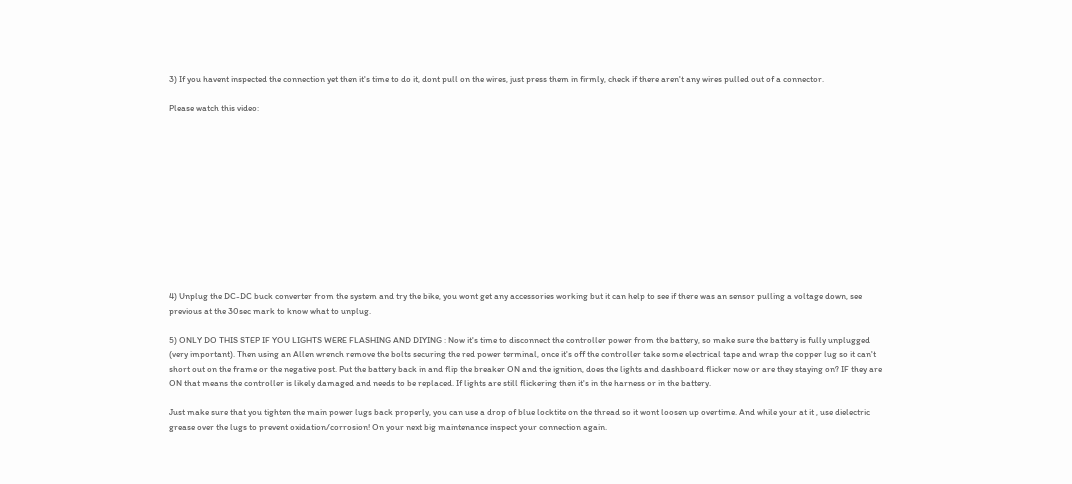3) If you havent inspected the connection yet then it's time to do it, dont pull on the wires, just press them in firmly, check if there aren't any wires pulled out of a connector.

Please watch this video:












4) Unplug the DC-DC buck converter from the system and try the bike, you wont get any accessories working but it can help to see if there was an sensor pulling a voltage down, see previous at the 30sec mark to know what to unplug.

5) ONLY DO THIS STEP IF YOU LIGHTS WERE FLASHING AND DIYING : Now it's time to disconnect the controller power from the battery, so make sure the battery is fully unplugged (very important). Then using an Allen wrench remove the bolts securing the red power terminal, once it's off the controller take some electrical tape and wrap the copper lug so it can't short out on the frame or the negative post. Put the battery back in and flip the breaker ON and the ignition, does the lights and dashboard flicker now or are they staying on? IF they are ON that means the controller is likely damaged and needs to be replaced. If lights are still flickering then it's in the harness or in the battery.

Just make sure that you tighten the main power lugs back properly, you can use a drop of blue locktite on the thread so it wont loosen up overtime. And while your at it , use dielectric grease over the lugs to prevent oxidation/corrosion! On your next big maintenance inspect your connection again.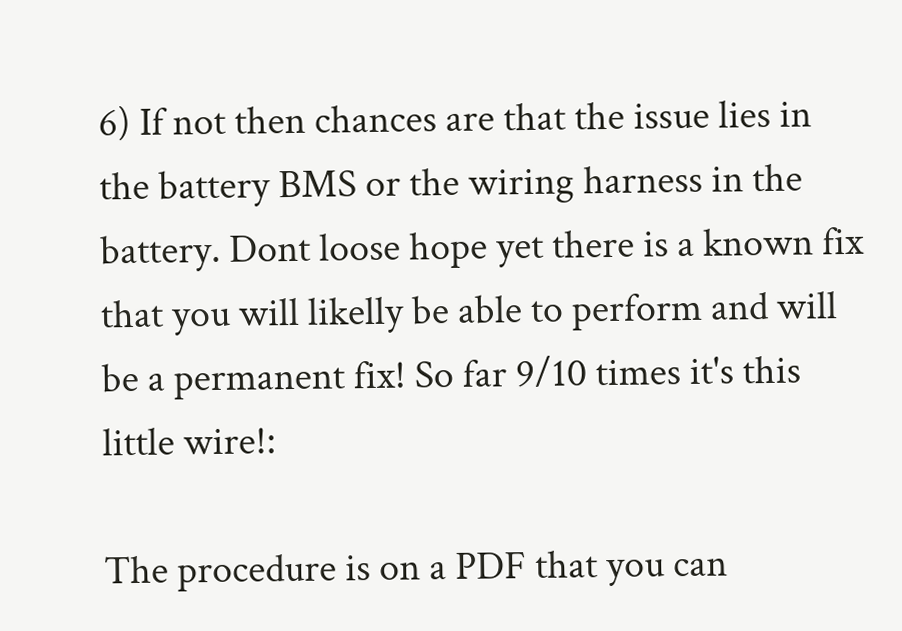6) If not then chances are that the issue lies in the battery BMS or the wiring harness in the battery. Dont loose hope yet there is a known fix that you will likelly be able to perform and will be a permanent fix! So far 9/10 times it's this little wire!:

The procedure is on a PDF that you can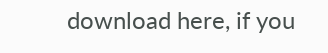download here, if you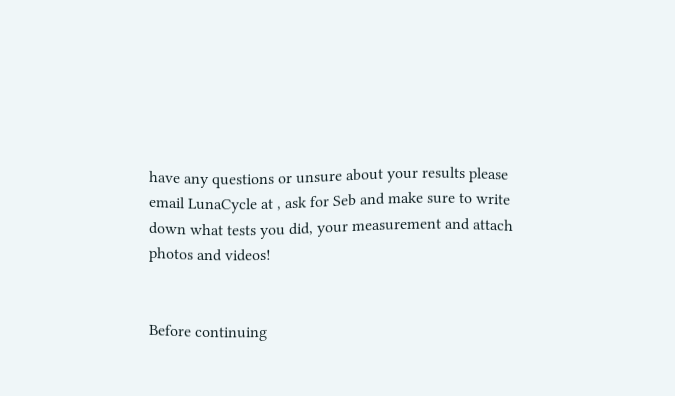have any questions or unsure about your results please email LunaCycle at , ask for Seb and make sure to write down what tests you did, your measurement and attach photos and videos!


Before continuing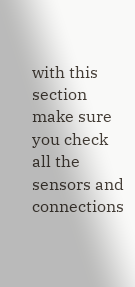with this section make sure you check all the sensors and connections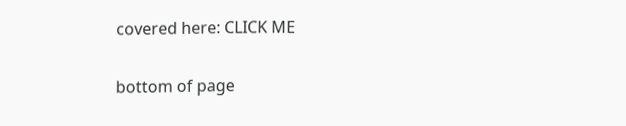covered here: CLICK ME

bottom of page